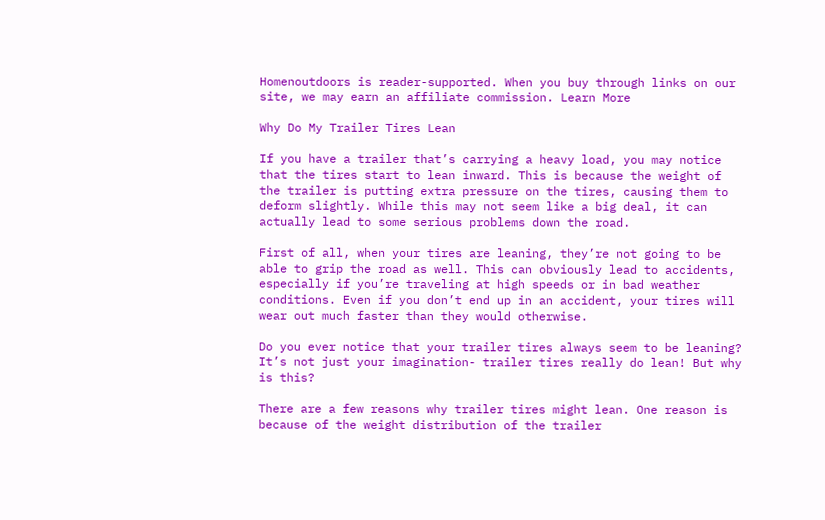Homenoutdoors is reader-supported. When you buy through links on our site, we may earn an affiliate commission. Learn More

Why Do My Trailer Tires Lean

If you have a trailer that’s carrying a heavy load, you may notice that the tires start to lean inward. This is because the weight of the trailer is putting extra pressure on the tires, causing them to deform slightly. While this may not seem like a big deal, it can actually lead to some serious problems down the road.

First of all, when your tires are leaning, they’re not going to be able to grip the road as well. This can obviously lead to accidents, especially if you’re traveling at high speeds or in bad weather conditions. Even if you don’t end up in an accident, your tires will wear out much faster than they would otherwise.

Do you ever notice that your trailer tires always seem to be leaning? It’s not just your imagination- trailer tires really do lean! But why is this?

There are a few reasons why trailer tires might lean. One reason is because of the weight distribution of the trailer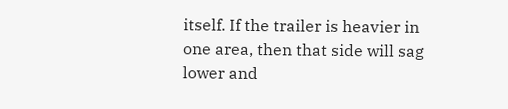itself. If the trailer is heavier in one area, then that side will sag lower and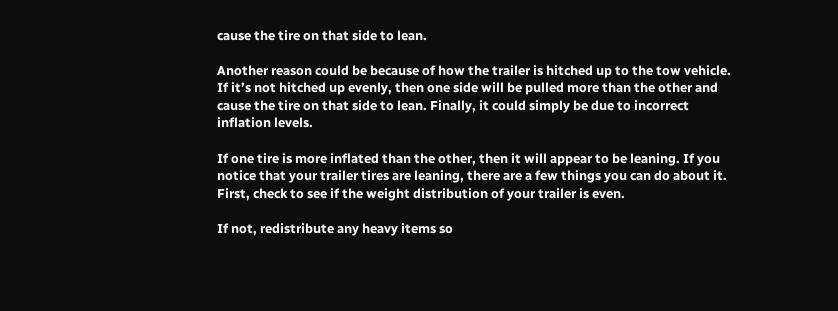cause the tire on that side to lean.

Another reason could be because of how the trailer is hitched up to the tow vehicle. If it’s not hitched up evenly, then one side will be pulled more than the other and cause the tire on that side to lean. Finally, it could simply be due to incorrect inflation levels.

If one tire is more inflated than the other, then it will appear to be leaning. If you notice that your trailer tires are leaning, there are a few things you can do about it. First, check to see if the weight distribution of your trailer is even.

If not, redistribute any heavy items so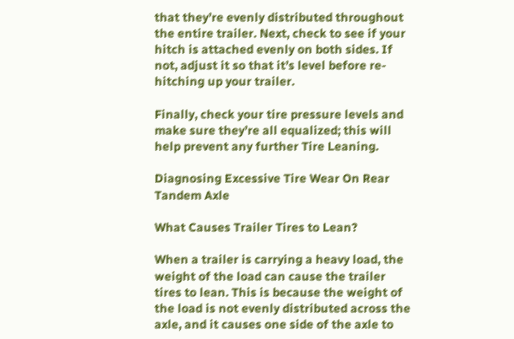that they’re evenly distributed throughout the entire trailer. Next, check to see if your hitch is attached evenly on both sides. If not, adjust it so that it’s level before re-hitching up your trailer.

Finally, check your tire pressure levels and make sure they’re all equalized; this will help prevent any further Tire Leaning.

Diagnosing Excessive Tire Wear On Rear Tandem Axle

What Causes Trailer Tires to Lean?

When a trailer is carrying a heavy load, the weight of the load can cause the trailer tires to lean. This is because the weight of the load is not evenly distributed across the axle, and it causes one side of the axle to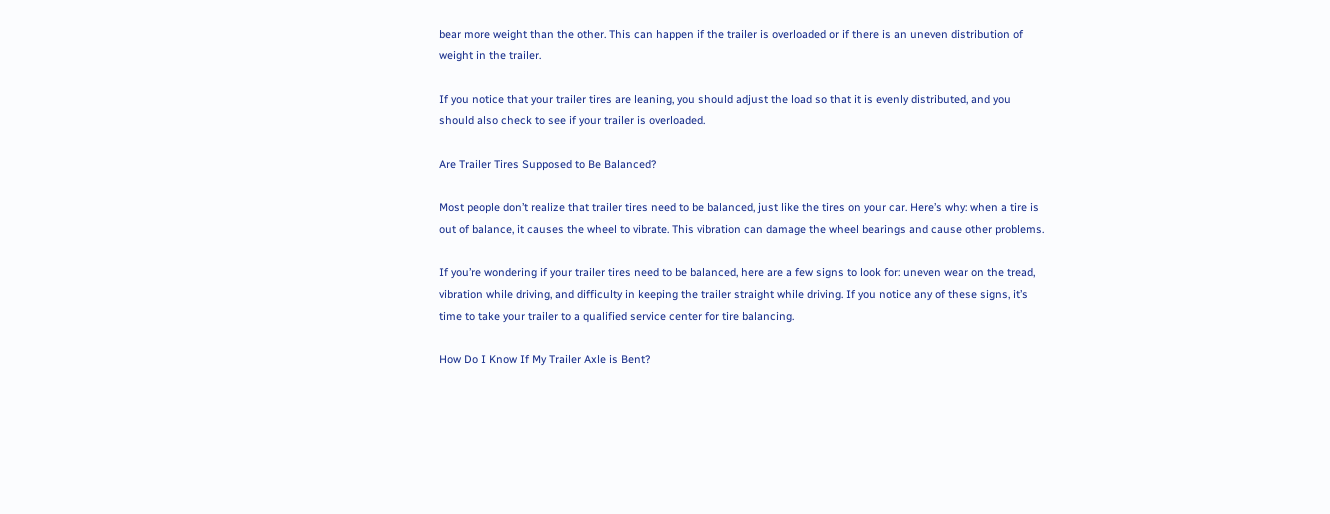bear more weight than the other. This can happen if the trailer is overloaded or if there is an uneven distribution of weight in the trailer.

If you notice that your trailer tires are leaning, you should adjust the load so that it is evenly distributed, and you should also check to see if your trailer is overloaded.

Are Trailer Tires Supposed to Be Balanced?

Most people don’t realize that trailer tires need to be balanced, just like the tires on your car. Here’s why: when a tire is out of balance, it causes the wheel to vibrate. This vibration can damage the wheel bearings and cause other problems.

If you’re wondering if your trailer tires need to be balanced, here are a few signs to look for: uneven wear on the tread, vibration while driving, and difficulty in keeping the trailer straight while driving. If you notice any of these signs, it’s time to take your trailer to a qualified service center for tire balancing.

How Do I Know If My Trailer Axle is Bent?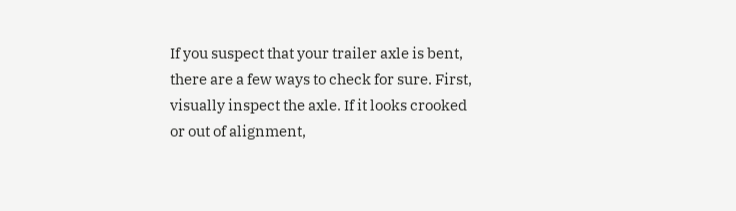If you suspect that your trailer axle is bent, there are a few ways to check for sure. First, visually inspect the axle. If it looks crooked or out of alignment,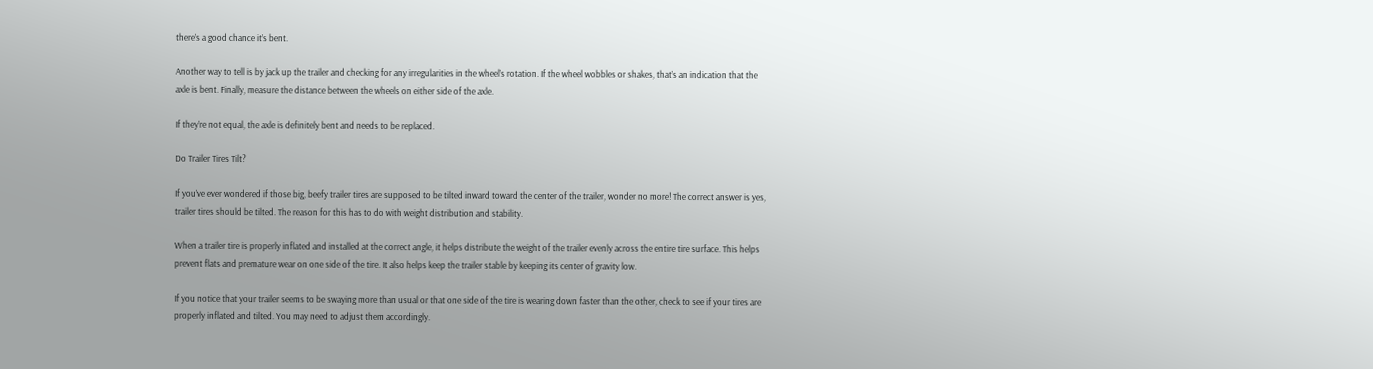there’s a good chance it’s bent.

Another way to tell is by jack up the trailer and checking for any irregularities in the wheel’s rotation. If the wheel wobbles or shakes, that’s an indication that the axle is bent. Finally, measure the distance between the wheels on either side of the axle.

If they’re not equal, the axle is definitely bent and needs to be replaced.

Do Trailer Tires Tilt?

If you’ve ever wondered if those big, beefy trailer tires are supposed to be tilted inward toward the center of the trailer, wonder no more! The correct answer is yes, trailer tires should be tilted. The reason for this has to do with weight distribution and stability.

When a trailer tire is properly inflated and installed at the correct angle, it helps distribute the weight of the trailer evenly across the entire tire surface. This helps prevent flats and premature wear on one side of the tire. It also helps keep the trailer stable by keeping its center of gravity low.

If you notice that your trailer seems to be swaying more than usual or that one side of the tire is wearing down faster than the other, check to see if your tires are properly inflated and tilted. You may need to adjust them accordingly.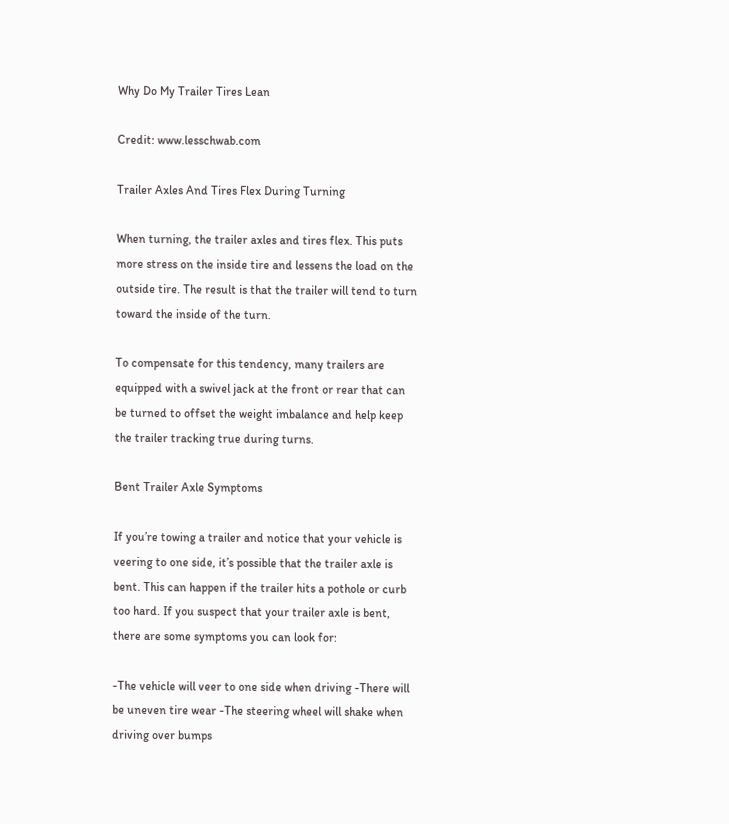Why Do My Trailer Tires Lean

Credit: www.lesschwab.com

Trailer Axles And Tires Flex During Turning

When turning, the trailer axles and tires flex. This puts more stress on the inside tire and lessens the load on the outside tire. The result is that the trailer will tend to turn toward the inside of the turn.

To compensate for this tendency, many trailers are equipped with a swivel jack at the front or rear that can be turned to offset the weight imbalance and help keep the trailer tracking true during turns.

Bent Trailer Axle Symptoms

If you’re towing a trailer and notice that your vehicle is veering to one side, it’s possible that the trailer axle is bent. This can happen if the trailer hits a pothole or curb too hard. If you suspect that your trailer axle is bent, there are some symptoms you can look for:

-The vehicle will veer to one side when driving -There will be uneven tire wear -The steering wheel will shake when driving over bumps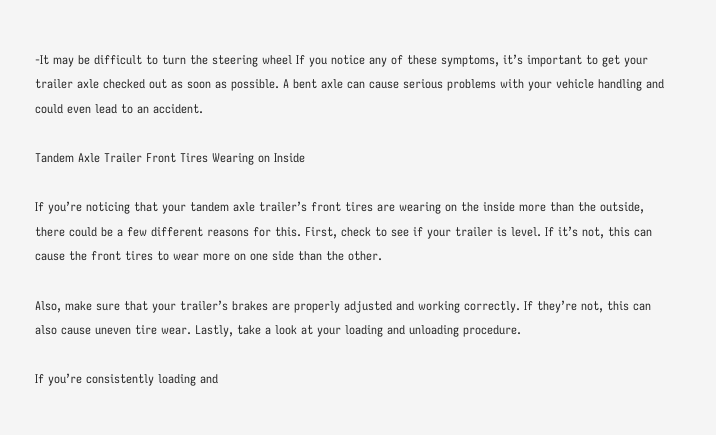-It may be difficult to turn the steering wheel If you notice any of these symptoms, it’s important to get your trailer axle checked out as soon as possible. A bent axle can cause serious problems with your vehicle handling and could even lead to an accident.

Tandem Axle Trailer Front Tires Wearing on Inside

If you’re noticing that your tandem axle trailer’s front tires are wearing on the inside more than the outside, there could be a few different reasons for this. First, check to see if your trailer is level. If it’s not, this can cause the front tires to wear more on one side than the other.

Also, make sure that your trailer’s brakes are properly adjusted and working correctly. If they’re not, this can also cause uneven tire wear. Lastly, take a look at your loading and unloading procedure.

If you’re consistently loading and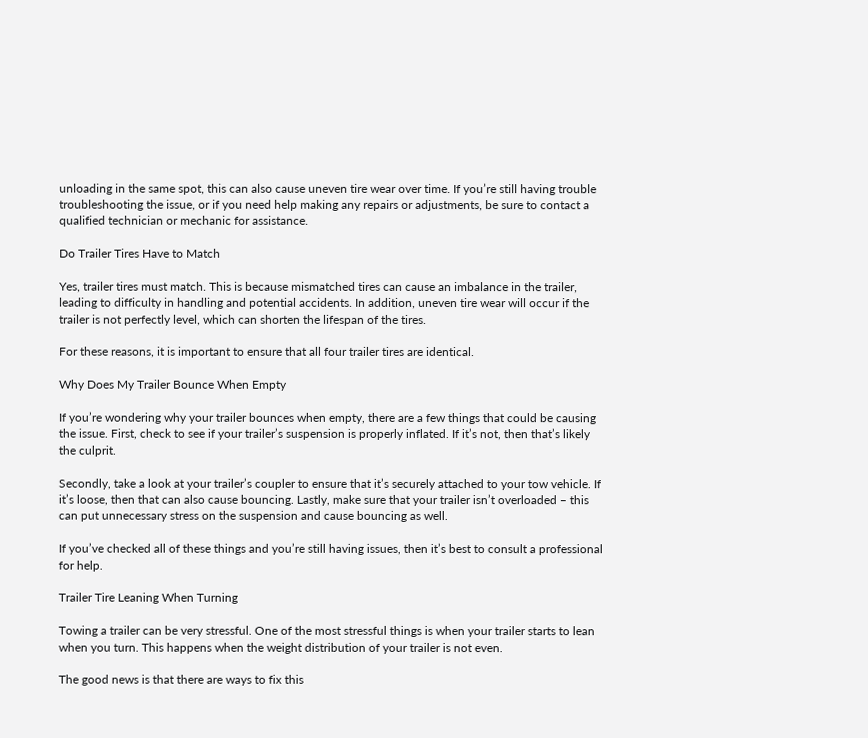unloading in the same spot, this can also cause uneven tire wear over time. If you’re still having trouble troubleshooting the issue, or if you need help making any repairs or adjustments, be sure to contact a qualified technician or mechanic for assistance.

Do Trailer Tires Have to Match

Yes, trailer tires must match. This is because mismatched tires can cause an imbalance in the trailer, leading to difficulty in handling and potential accidents. In addition, uneven tire wear will occur if the trailer is not perfectly level, which can shorten the lifespan of the tires.

For these reasons, it is important to ensure that all four trailer tires are identical.

Why Does My Trailer Bounce When Empty

If you’re wondering why your trailer bounces when empty, there are a few things that could be causing the issue. First, check to see if your trailer’s suspension is properly inflated. If it’s not, then that’s likely the culprit.

Secondly, take a look at your trailer’s coupler to ensure that it’s securely attached to your tow vehicle. If it’s loose, then that can also cause bouncing. Lastly, make sure that your trailer isn’t overloaded – this can put unnecessary stress on the suspension and cause bouncing as well.

If you’ve checked all of these things and you’re still having issues, then it’s best to consult a professional for help.

Trailer Tire Leaning When Turning

Towing a trailer can be very stressful. One of the most stressful things is when your trailer starts to lean when you turn. This happens when the weight distribution of your trailer is not even.

The good news is that there are ways to fix this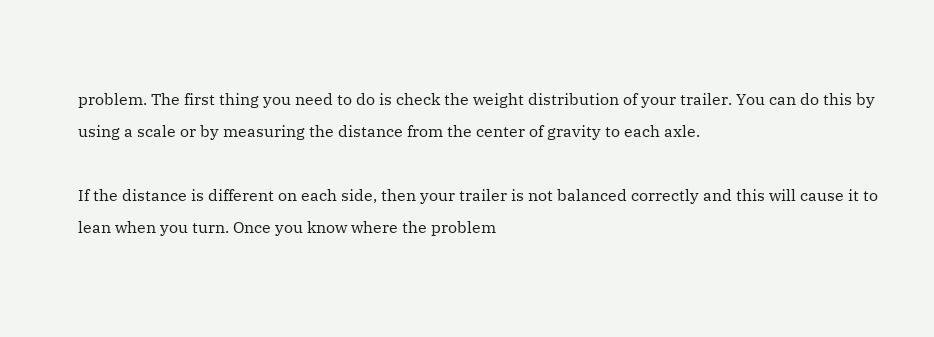problem. The first thing you need to do is check the weight distribution of your trailer. You can do this by using a scale or by measuring the distance from the center of gravity to each axle.

If the distance is different on each side, then your trailer is not balanced correctly and this will cause it to lean when you turn. Once you know where the problem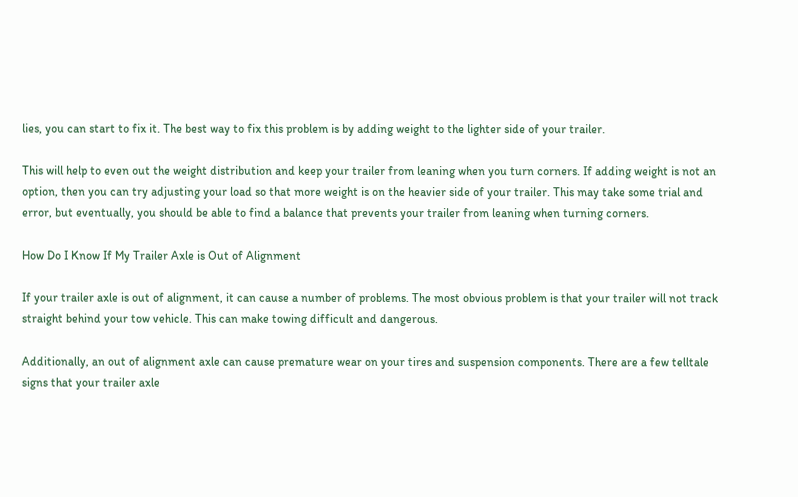lies, you can start to fix it. The best way to fix this problem is by adding weight to the lighter side of your trailer.

This will help to even out the weight distribution and keep your trailer from leaning when you turn corners. If adding weight is not an option, then you can try adjusting your load so that more weight is on the heavier side of your trailer. This may take some trial and error, but eventually, you should be able to find a balance that prevents your trailer from leaning when turning corners.

How Do I Know If My Trailer Axle is Out of Alignment

If your trailer axle is out of alignment, it can cause a number of problems. The most obvious problem is that your trailer will not track straight behind your tow vehicle. This can make towing difficult and dangerous.

Additionally, an out of alignment axle can cause premature wear on your tires and suspension components. There are a few telltale signs that your trailer axle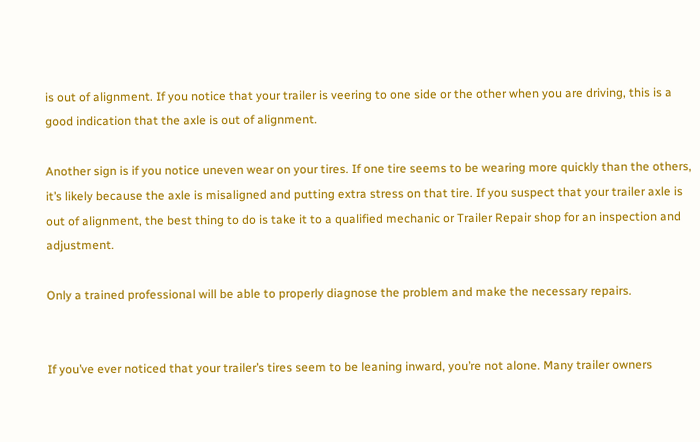is out of alignment. If you notice that your trailer is veering to one side or the other when you are driving, this is a good indication that the axle is out of alignment.

Another sign is if you notice uneven wear on your tires. If one tire seems to be wearing more quickly than the others, it’s likely because the axle is misaligned and putting extra stress on that tire. If you suspect that your trailer axle is out of alignment, the best thing to do is take it to a qualified mechanic or Trailer Repair shop for an inspection and adjustment.

Only a trained professional will be able to properly diagnose the problem and make the necessary repairs.


If you’ve ever noticed that your trailer’s tires seem to be leaning inward, you’re not alone. Many trailer owners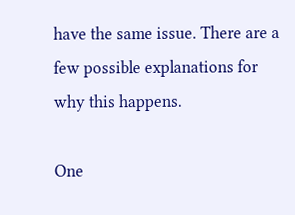have the same issue. There are a few possible explanations for why this happens.

One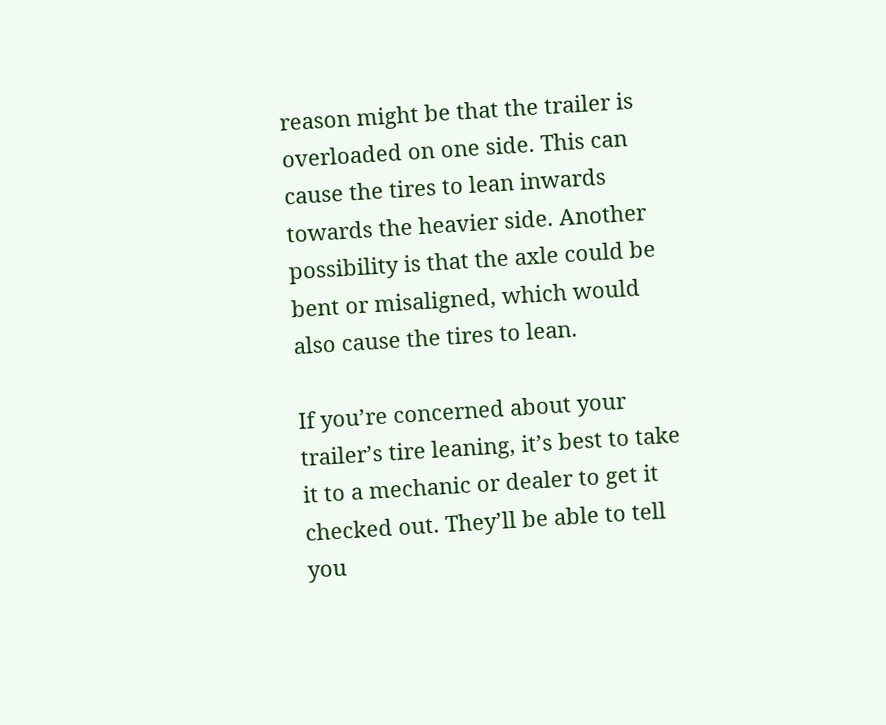reason might be that the trailer is overloaded on one side. This can cause the tires to lean inwards towards the heavier side. Another possibility is that the axle could be bent or misaligned, which would also cause the tires to lean.

If you’re concerned about your trailer’s tire leaning, it’s best to take it to a mechanic or dealer to get it checked out. They’ll be able to tell you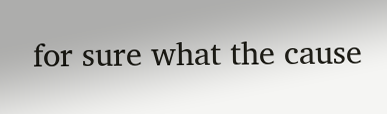for sure what the cause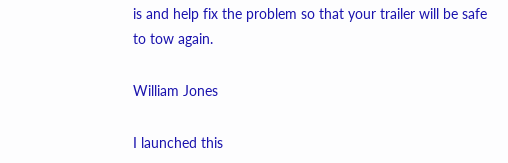is and help fix the problem so that your trailer will be safe to tow again.

William Jones

I launched this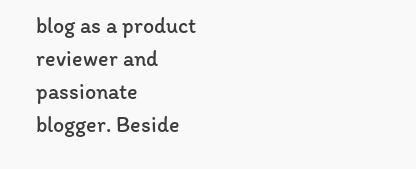blog as a product reviewer and passionate blogger. Beside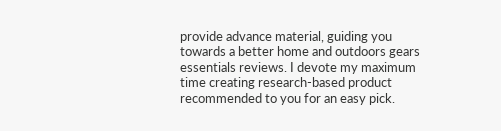provide advance material, guiding you towards a better home and outdoors gears essentials reviews. I devote my maximum time creating research-based product recommended to you for an easy pick.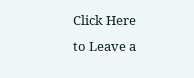Click Here to Leave a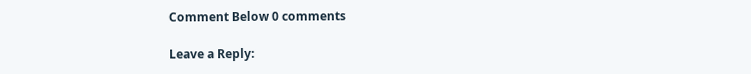Comment Below 0 comments

Leave a Reply: